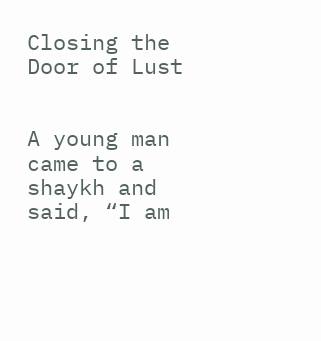Closing the Door of Lust


A young man came to a shaykh and said, “I am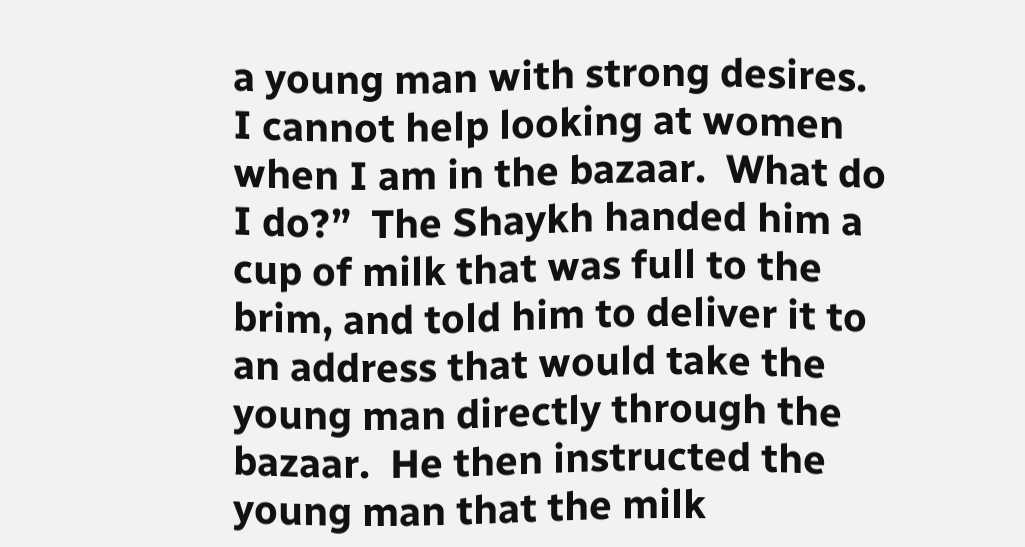a young man with strong desires.  I cannot help looking at women when I am in the bazaar.  What do I do?”  The Shaykh handed him a cup of milk that was full to the brim, and told him to deliver it to an address that would take the young man directly through the bazaar.  He then instructed the young man that the milk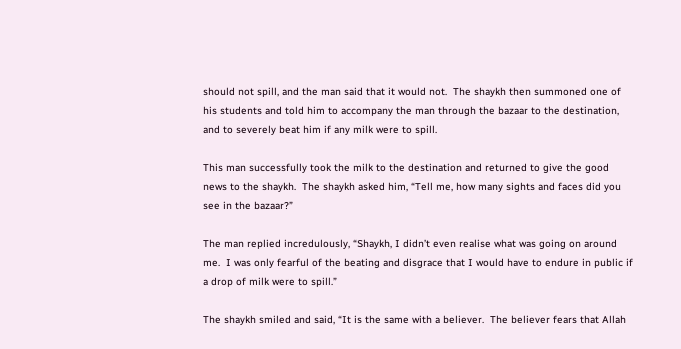should not spill, and the man said that it would not.  The shaykh then summoned one of his students and told him to accompany the man through the bazaar to the destination, and to severely beat him if any milk were to spill.

This man successfully took the milk to the destination and returned to give the good news to the shaykh.  The shaykh asked him, “Tell me, how many sights and faces did you see in the bazaar?”

The man replied incredulously, “Shaykh, I didn’t even realise what was going on around me.  I was only fearful of the beating and disgrace that I would have to endure in public if a drop of milk were to spill.”

The shaykh smiled and said, “It is the same with a believer.  The believer fears that Allah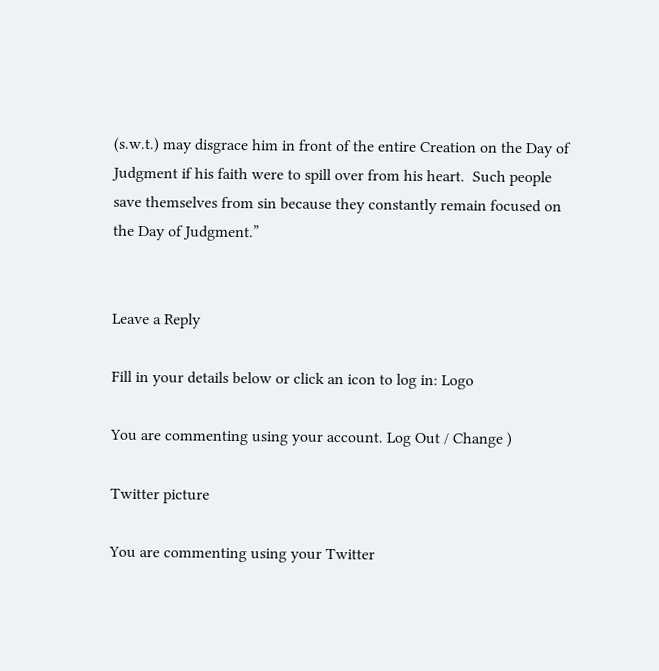(s.w.t.) may disgrace him in front of the entire Creation on the Day of Judgment if his faith were to spill over from his heart.  Such people save themselves from sin because they constantly remain focused on the Day of Judgment.”


Leave a Reply

Fill in your details below or click an icon to log in: Logo

You are commenting using your account. Log Out / Change )

Twitter picture

You are commenting using your Twitter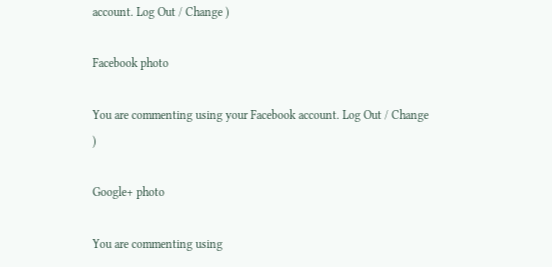account. Log Out / Change )

Facebook photo

You are commenting using your Facebook account. Log Out / Change )

Google+ photo

You are commenting using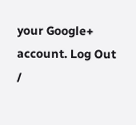your Google+ account. Log Out /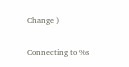Change )

Connecting to %s